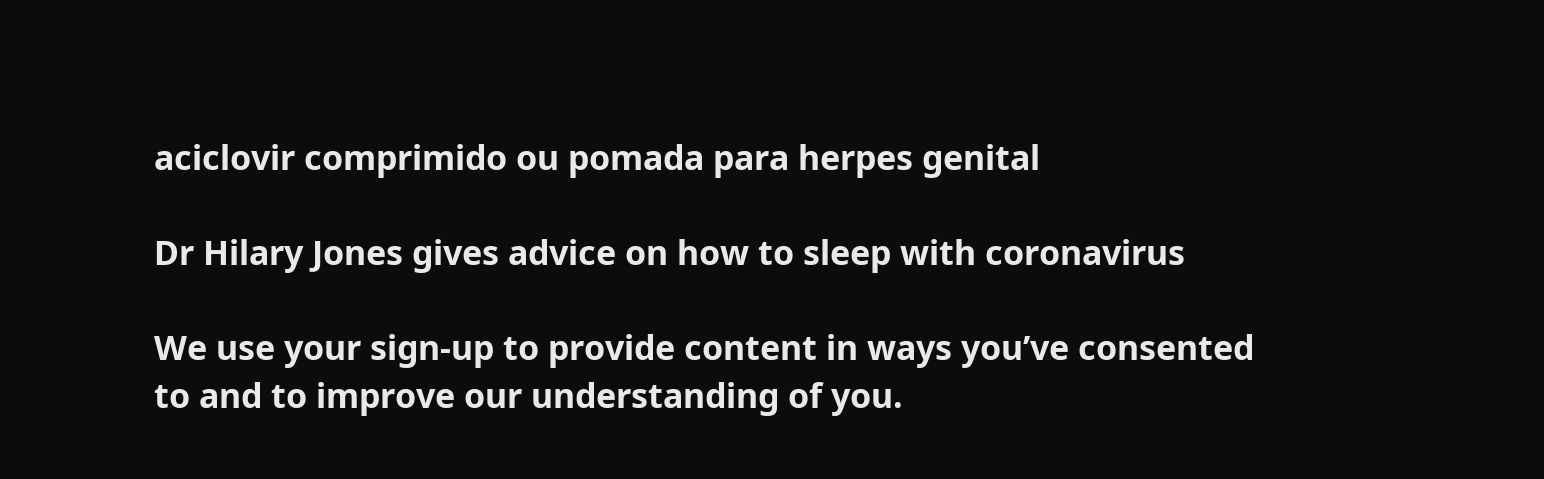aciclovir comprimido ou pomada para herpes genital

Dr Hilary Jones gives advice on how to sleep with coronavirus

We use your sign-up to provide content in ways you’ve consented to and to improve our understanding of you.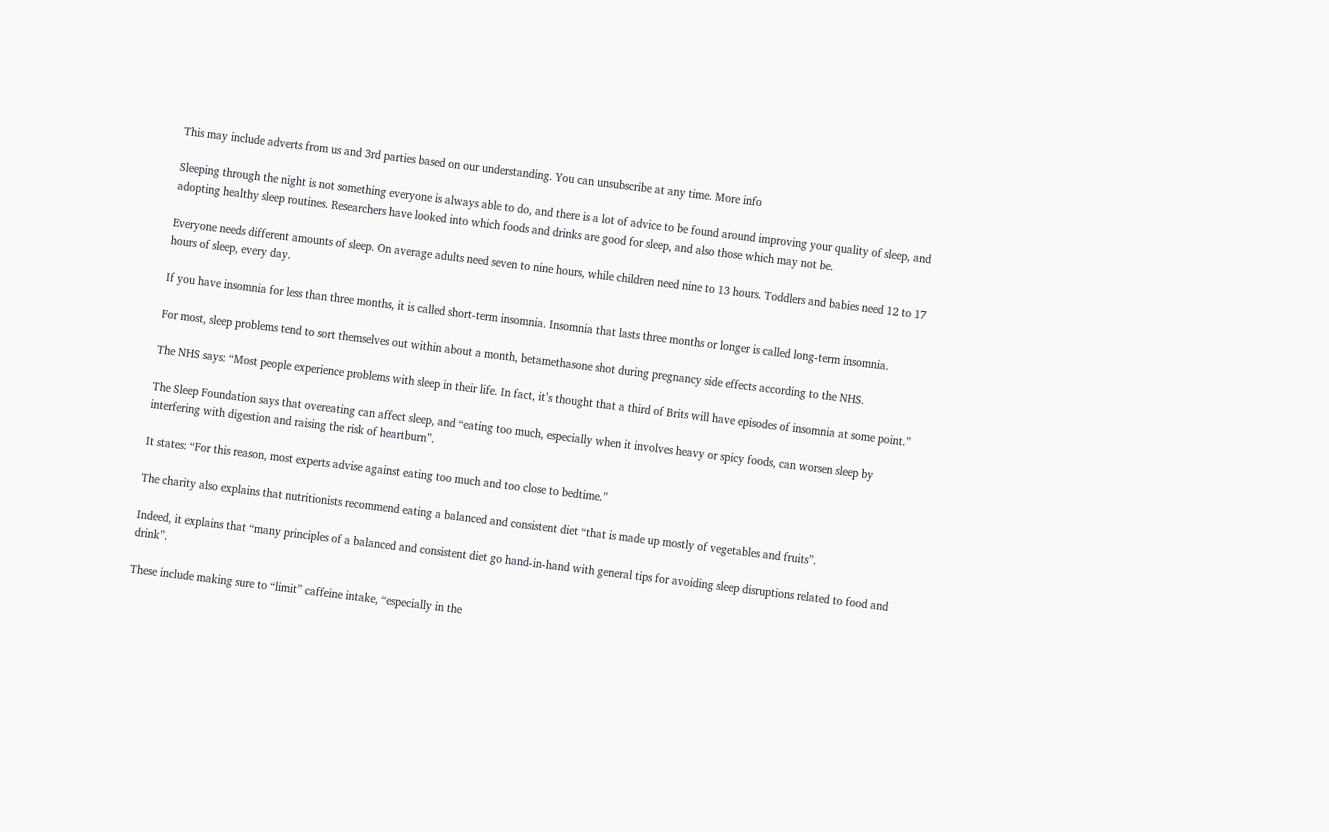This may include adverts from us and 3rd parties based on our understanding. You can unsubscribe at any time. More info

Sleeping through the night is not something everyone is always able to do, and there is a lot of advice to be found around improving your quality of sleep, and adopting healthy sleep routines. Researchers have looked into which foods and drinks are good for sleep, and also those which may not be.

Everyone needs different amounts of sleep. On average adults need seven to nine hours, while children need nine to 13 hours. Toddlers and babies need 12 to 17 hours of sleep, every day.

If you have insomnia for less than three months, it is called short-term insomnia. Insomnia that lasts three months or longer is called long-term insomnia.

For most, sleep problems tend to sort themselves out within about a month, betamethasone shot during pregnancy side effects according to the NHS.

The NHS says: “Most people experience problems with sleep in their life. In fact, it’s thought that a third of Brits will have episodes of insomnia at some point.”

The Sleep Foundation says that overeating can affect sleep, and “eating too much, especially when it involves heavy or spicy foods, can worsen sleep by interfering with digestion and raising the risk of heartburn”.

It states: “For this reason, most experts advise against eating too much and too close to bedtime.”

The charity also explains that nutritionists recommend eating a balanced and consistent diet “that is made up mostly of vegetables and fruits”.

Indeed, it explains that “many principles of a balanced and consistent diet go hand-in-hand with general tips for avoiding sleep disruptions related to food and drink”.

These include making sure to “limit” caffeine intake, “especially in the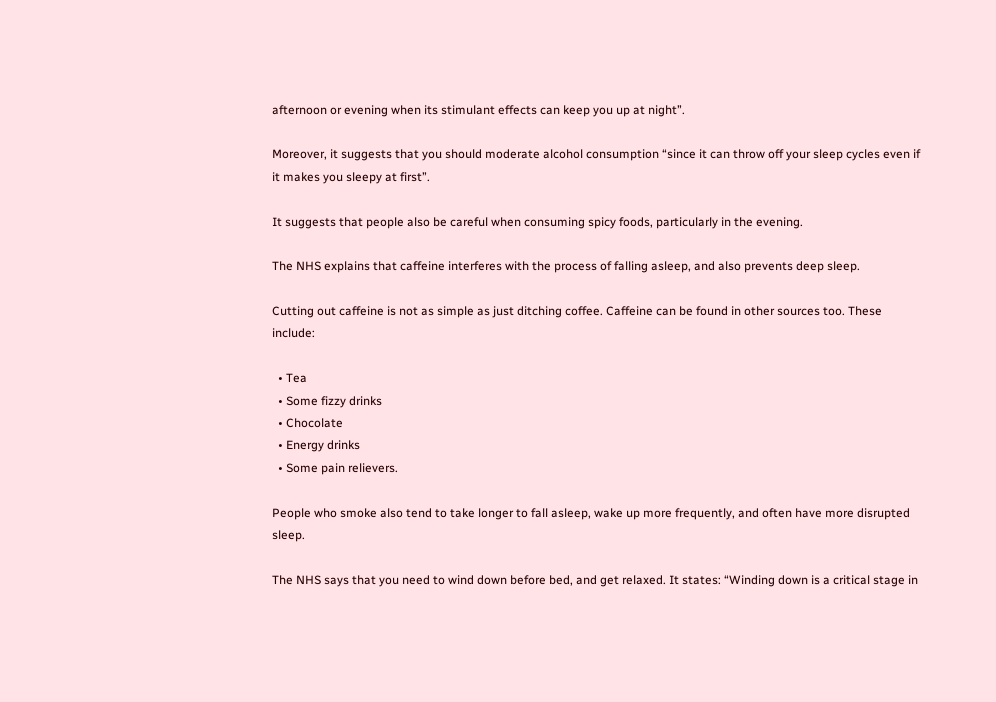afternoon or evening when its stimulant effects can keep you up at night”.

Moreover, it suggests that you should moderate alcohol consumption “since it can throw off your sleep cycles even if it makes you sleepy at first”.

It suggests that people also be careful when consuming spicy foods, particularly in the evening.

The NHS explains that caffeine interferes with the process of falling asleep, and also prevents deep sleep.

Cutting out caffeine is not as simple as just ditching coffee. Caffeine can be found in other sources too. These include:

  • Tea
  • Some fizzy drinks
  • Chocolate
  • Energy drinks
  • Some pain relievers.

People who smoke also tend to take longer to fall asleep, wake up more frequently, and often have more disrupted sleep.

The NHS says that you need to wind down before bed, and get relaxed. It states: “Winding down is a critical stage in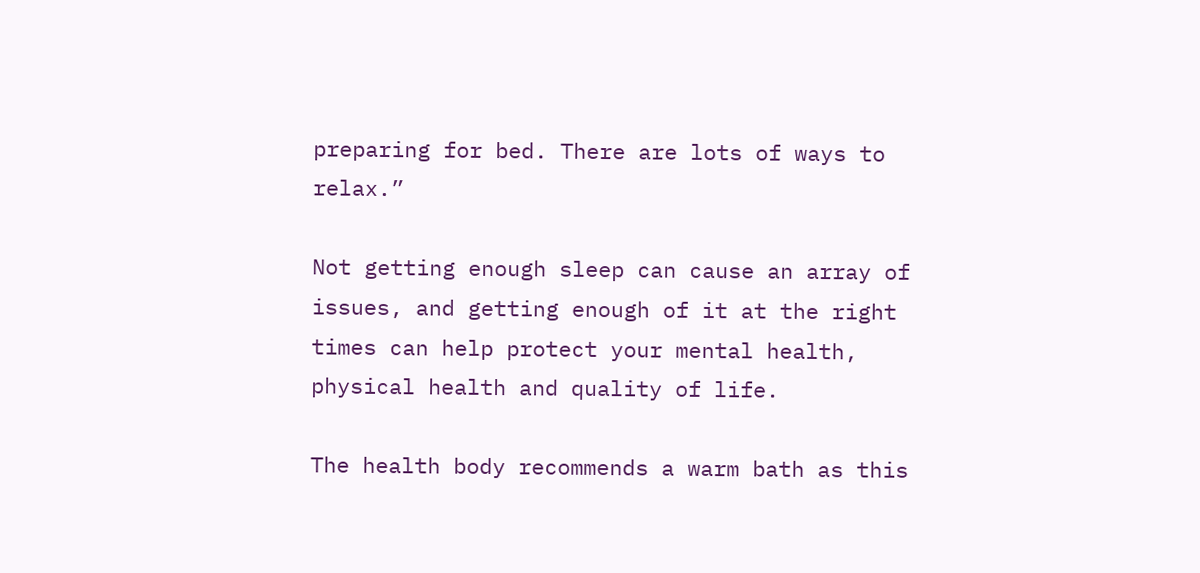preparing for bed. There are lots of ways to relax.”

Not getting enough sleep can cause an array of issues, and getting enough of it at the right times can help protect your mental health, physical health and quality of life.

The health body recommends a warm bath as this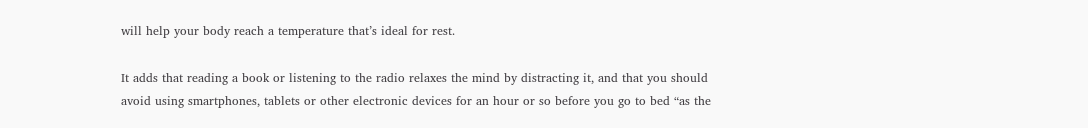will help your body reach a temperature that’s ideal for rest.

It adds that reading a book or listening to the radio relaxes the mind by distracting it, and that you should avoid using smartphones, tablets or other electronic devices for an hour or so before you go to bed “as the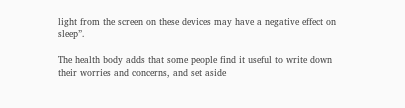light from the screen on these devices may have a negative effect on sleep”.

The health body adds that some people find it useful to write down their worries and concerns, and set aside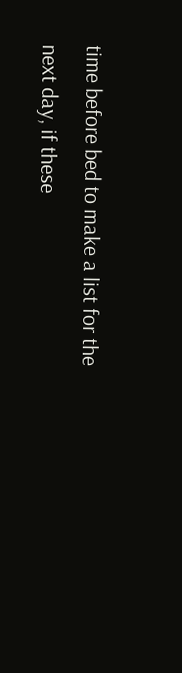time before bed to make a list for the next day, if these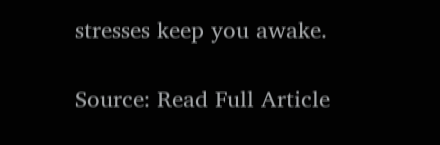stresses keep you awake.

Source: Read Full Article